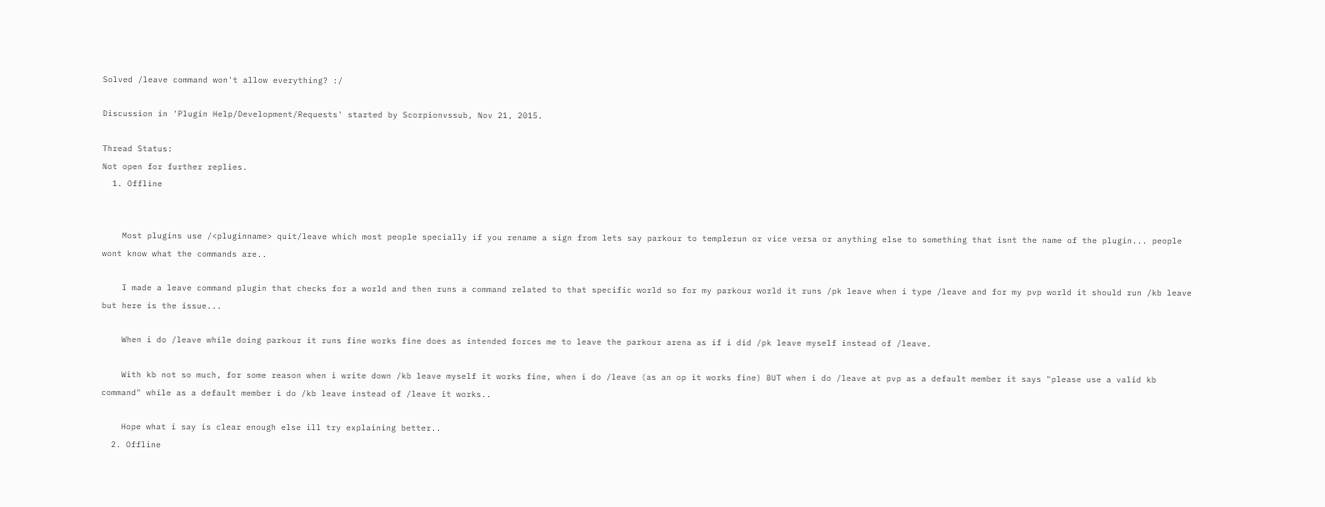Solved /leave command won't allow everything? :/

Discussion in 'Plugin Help/Development/Requests' started by Scorpionvssub, Nov 21, 2015.

Thread Status:
Not open for further replies.
  1. Offline


    Most plugins use /<pluginname> quit/leave which most people specially if you rename a sign from lets say parkour to templerun or vice versa or anything else to something that isnt the name of the plugin... people wont know what the commands are..

    I made a leave command plugin that checks for a world and then runs a command related to that specific world so for my parkour world it runs /pk leave when i type /leave and for my pvp world it should run /kb leave but here is the issue...

    When i do /leave while doing parkour it runs fine works fine does as intended forces me to leave the parkour arena as if i did /pk leave myself instead of /leave.

    With kb not so much, for some reason when i write down /kb leave myself it works fine, when i do /leave (as an op it works fine) BUT when i do /leave at pvp as a default member it says "please use a valid kb command" while as a default member i do /kb leave instead of /leave it works..

    Hope what i say is clear enough else ill try explaining better..
  2. Offline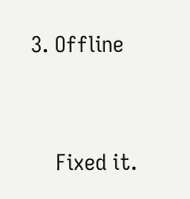3. Offline


    Fixed it.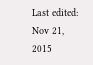Last edited: Nov 21, 2015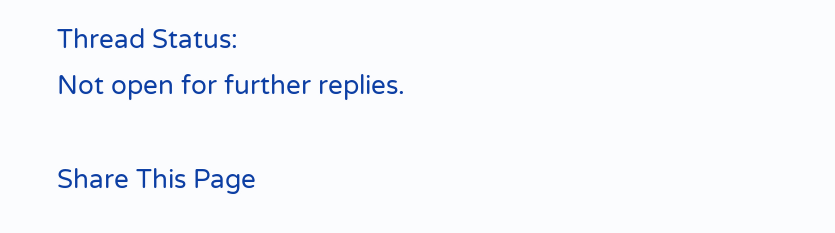Thread Status:
Not open for further replies.

Share This Page